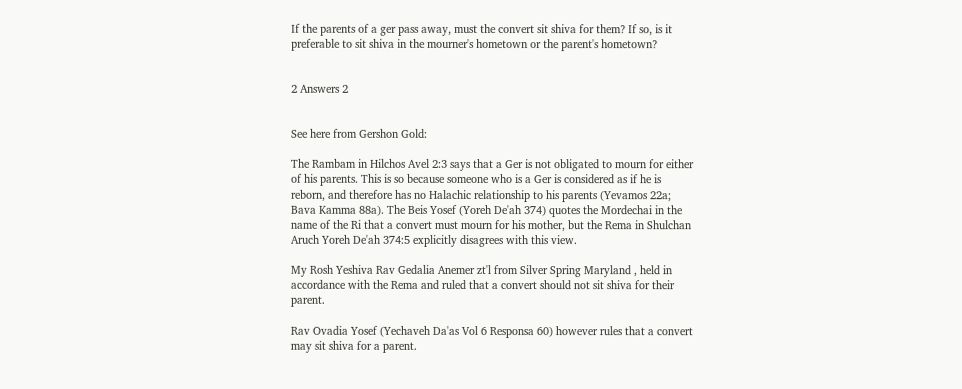If the parents of a ger pass away, must the convert sit shiva for them? If so, is it preferable to sit shiva in the mourner's hometown or the parent's hometown?


2 Answers 2


See here from Gershon Gold:

The Rambam in Hilchos Avel 2:3 says that a Ger is not obligated to mourn for either of his parents. This is so because someone who is a Ger is considered as if he is reborn, and therefore has no Halachic relationship to his parents (Yevamos 22a; Bava Kamma 88a). The Beis Yosef (Yoreh De'ah 374) quotes the Mordechai in the name of the Ri that a convert must mourn for his mother, but the Rema in Shulchan Aruch Yoreh De'ah 374:5 explicitly disagrees with this view.

My Rosh Yeshiva Rav Gedalia Anemer zt'l from Silver Spring Maryland , held in accordance with the Rema and ruled that a convert should not sit shiva for their parent.

Rav Ovadia Yosef (Yechaveh Da'as Vol 6 Responsa 60) however rules that a convert may sit shiva for a parent.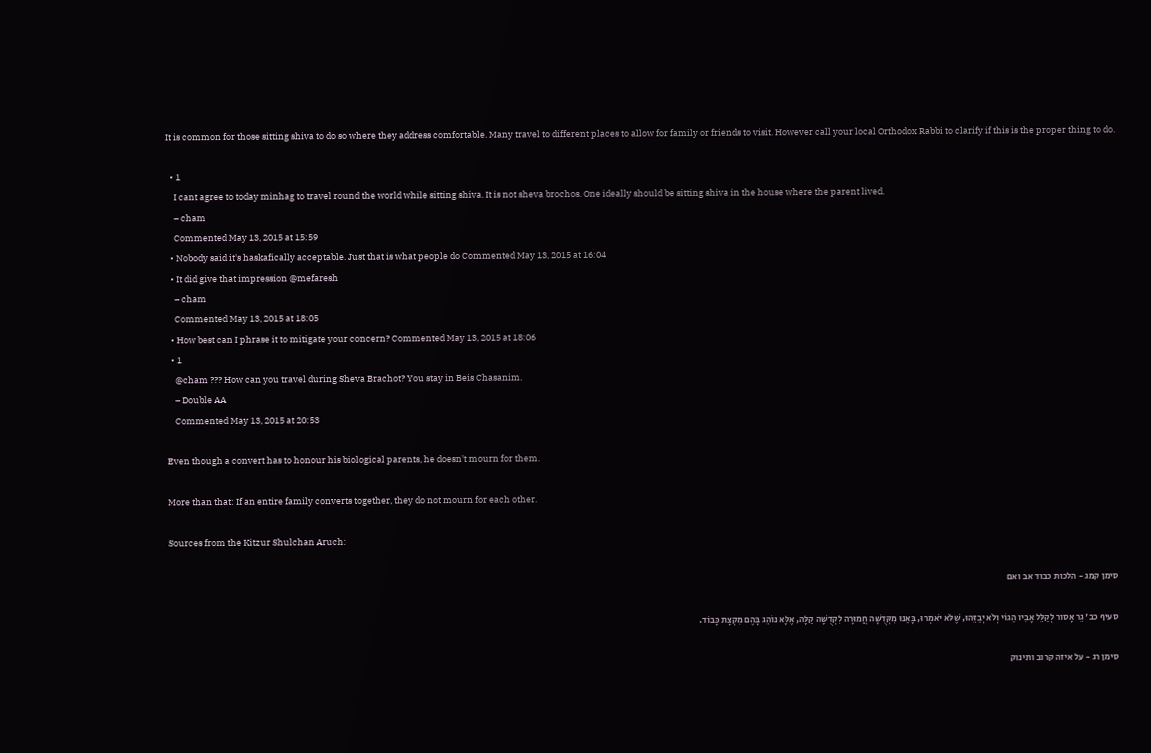It is common for those sitting shiva to do so where they address comfortable. Many travel to different places to allow for family or friends to visit. However call your local Orthodox Rabbi to clarify if this is the proper thing to do.

  • 1
    I cant agree to today minhag to travel round the world while sitting shiva. It is not sheva brochos. One ideally should be sitting shiva in the house where the parent lived.
    – cham
    Commented May 13, 2015 at 15:59
  • Nobody said it's haskafically acceptable. Just that is what people do Commented May 13, 2015 at 16:04
  • It did give that impression @mefaresh
    – cham
    Commented May 13, 2015 at 18:05
  • How best can I phrase it to mitigate your concern? Commented May 13, 2015 at 18:06
  • 1
    @cham ??? How can you travel during Sheva Brachot? You stay in Beis Chasanim.
    – Double AA
    Commented May 13, 2015 at 20:53

Even though a convert has to honour his biological parents, he doesn't mourn for them.

More than that: If an entire family converts together, they do not mourn for each other.

Sources from the Kitzur Shulchan Aruch:

סימן קמג - הלכות כבוד אב ואם

סעיף כב' גֵר אָסור לְקַלֵּל אָבִיו הַגוֹי וְלֹא יְבַזֵּהוּ, שֶׁלֹּא יֹאמְרוּ, בָּאַנוּ מִקְּדֻשָּׁה חֲמוּרָה לִקְדֻשָּׁה קַלָּה, אֶלָּא נוֹהֵג בָּהֶם מִקְצָת כָּבוֹד.

סימן רג - על איזה קרוב ותינוק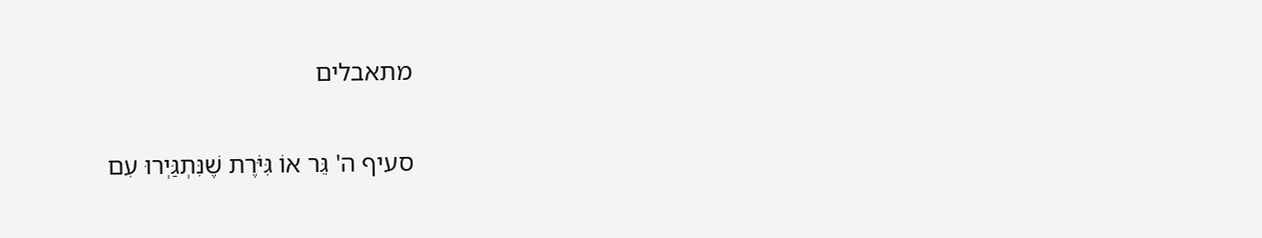מתאבלים

סעיף ה' גֵּר אוֹ גִּיֹּרֶת שֶׁנִּתְגַּיְרוּ עִם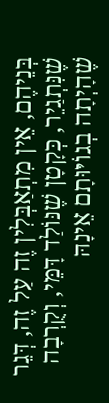בְּנֵיהֶם, אֵין מִתְאַבְּלִין זֶה עַל זֶה, דְּגֵר שֶׁנִּתְגַיֵר, כְּקָטָן שֶׁנּוֹלַד דָּמֵּי, וְקֻרְבָה שֶׁהָיְתָה בְגוֹיּוּתָם אֵינָהּ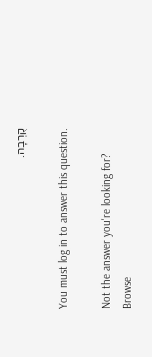קֻרְבָה.

You must log in to answer this question.

Not the answer you're looking for? Browse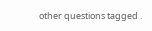other questions tagged .